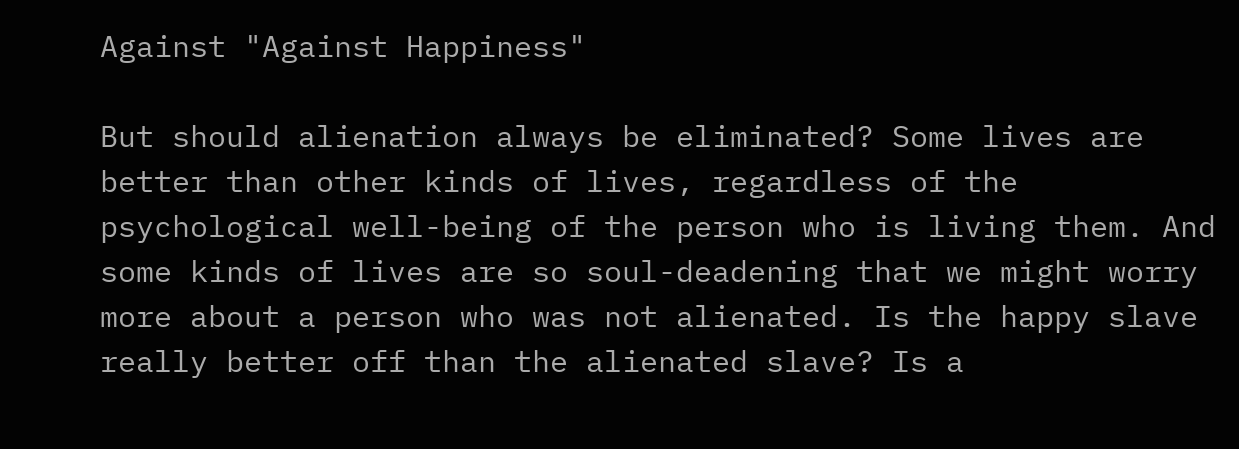Against "Against Happiness"

But should alienation always be eliminated? Some lives are better than other kinds of lives, regardless of the psychological well-being of the person who is living them. And some kinds of lives are so soul-deadening that we might worry more about a person who was not alienated. Is the happy slave really better off than the alienated slave? Is a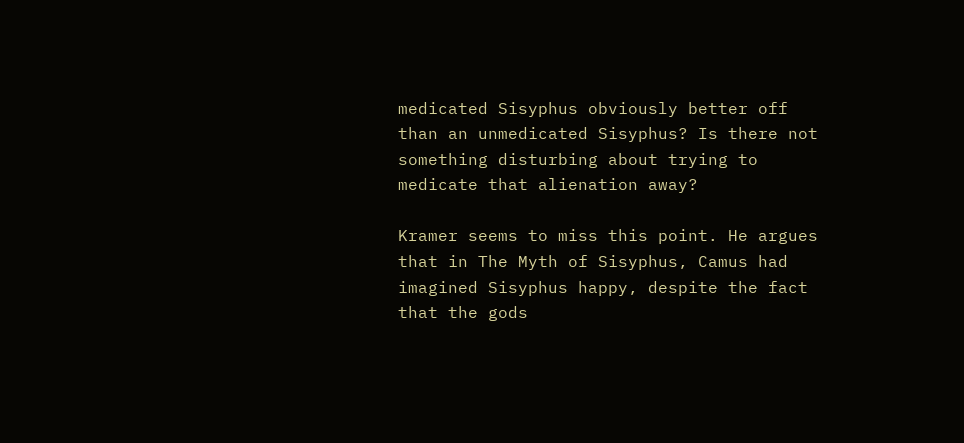medicated Sisyphus obviously better off than an unmedicated Sisyphus? Is there not something disturbing about trying to medicate that alienation away?

Kramer seems to miss this point. He argues that in The Myth of Sisyphus, Camus had imagined Sisyphus happy, despite the fact that the gods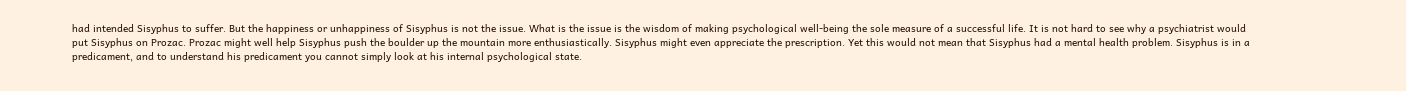had intended Sisyphus to suffer. But the happiness or unhappiness of Sisyphus is not the issue. What is the issue is the wisdom of making psychological well-being the sole measure of a successful life. It is not hard to see why a psychiatrist would put Sisyphus on Prozac. Prozac might well help Sisyphus push the boulder up the mountain more enthusiastically. Sisyphus might even appreciate the prescription. Yet this would not mean that Sisyphus had a mental health problem. Sisyphus is in a predicament, and to understand his predicament you cannot simply look at his internal psychological state.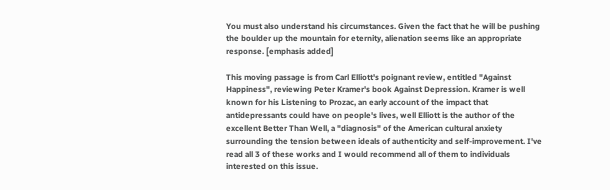You must also understand his circumstances. Given the fact that he will be pushing the boulder up the mountain for eternity, alienation seems like an appropriate response. [emphasis added]

This moving passage is from Carl Elliott's poignant review, entitled "Against Happiness", reviewing Peter Kramer's book Against Depression. Kramer is well known for his Listening to Prozac, an early account of the impact that antidepressants could have on people's lives, well Elliott is the author of the excellent Better Than Well, a "diagnosis" of the American cultural anxiety surrounding the tension between ideals of authenticity and self-improvement. I've read all 3 of these works and I would recommend all of them to individuals interested on this issue.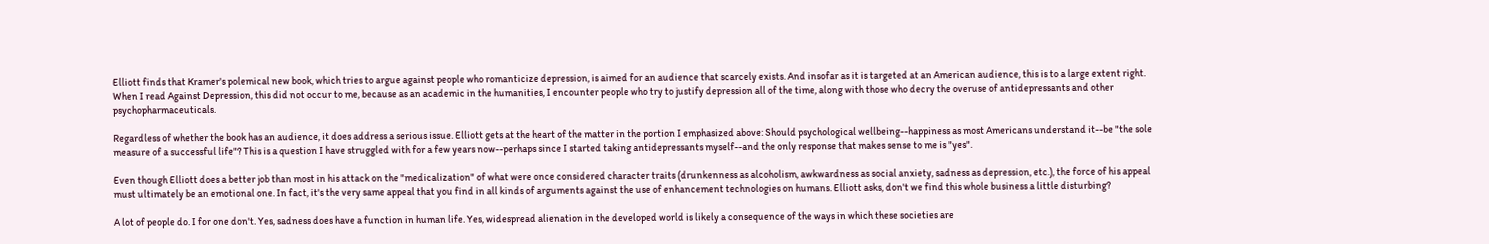Elliott finds that Kramer's polemical new book, which tries to argue against people who romanticize depression, is aimed for an audience that scarcely exists. And insofar as it is targeted at an American audience, this is to a large extent right. When I read Against Depression, this did not occur to me, because as an academic in the humanities, I encounter people who try to justify depression all of the time, along with those who decry the overuse of antidepressants and other psychopharmaceuticals.

Regardless of whether the book has an audience, it does address a serious issue. Elliott gets at the heart of the matter in the portion I emphasized above: Should psychological wellbeing--happiness as most Americans understand it--be "the sole measure of a successful life"? This is a question I have struggled with for a few years now--perhaps since I started taking antidepressants myself--and the only response that makes sense to me is "yes".

Even though Elliott does a better job than most in his attack on the "medicalization" of what were once considered character traits (drunkenness as alcoholism, awkwardness as social anxiety, sadness as depression, etc.), the force of his appeal must ultimately be an emotional one. In fact, it's the very same appeal that you find in all kinds of arguments against the use of enhancement technologies on humans. Elliott asks, don't we find this whole business a little disturbing?

A lot of people do. I for one don't. Yes, sadness does have a function in human life. Yes, widespread alienation in the developed world is likely a consequence of the ways in which these societies are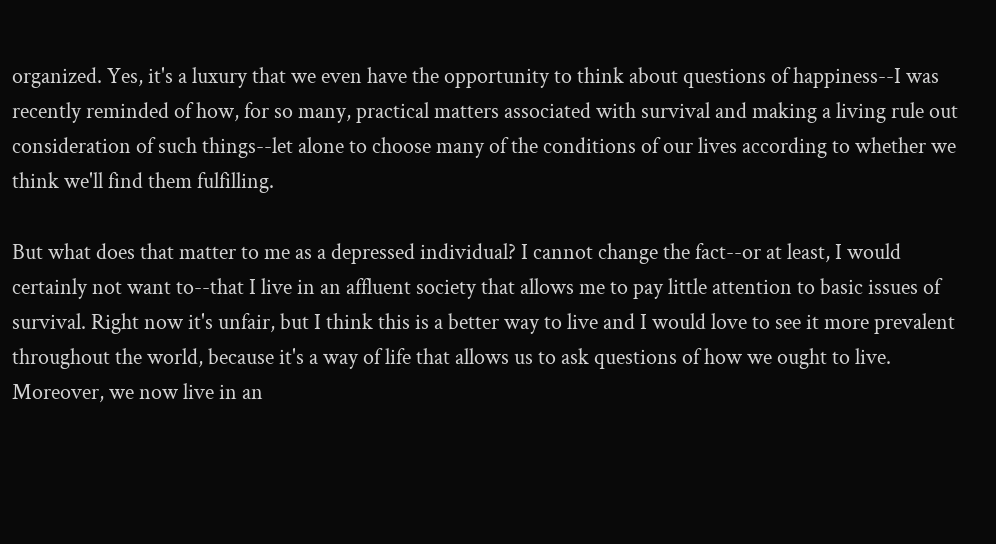organized. Yes, it's a luxury that we even have the opportunity to think about questions of happiness--I was recently reminded of how, for so many, practical matters associated with survival and making a living rule out consideration of such things--let alone to choose many of the conditions of our lives according to whether we think we'll find them fulfilling.

But what does that matter to me as a depressed individual? I cannot change the fact--or at least, I would certainly not want to--that I live in an affluent society that allows me to pay little attention to basic issues of survival. Right now it's unfair, but I think this is a better way to live and I would love to see it more prevalent throughout the world, because it's a way of life that allows us to ask questions of how we ought to live. Moreover, we now live in an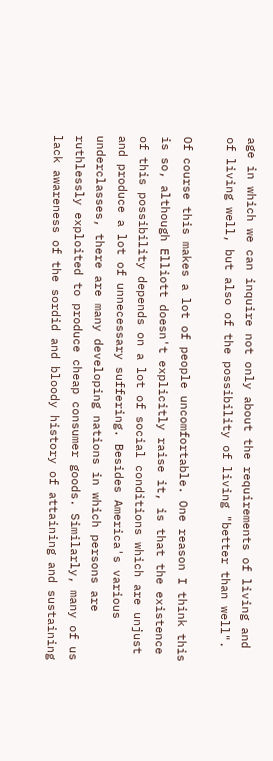age in which we can inquire not only about the requirements of living and of living well, but also of the possibility of living "better than well".

Of course this makes a lot of people uncomfortable. One reason I think this is so, although Elliott doesn't explicitly raise it, is that the existence of this possibility depends on a lot of social conditions which are unjust and produce a lot of unnecessary suffering. Besides America's various underclasses, there are many developing nations in which persons are ruthlessly exploited to produce cheap consumer goods. Similarly, many of us lack awareness of the sordid and bloody history of attaining and sustaining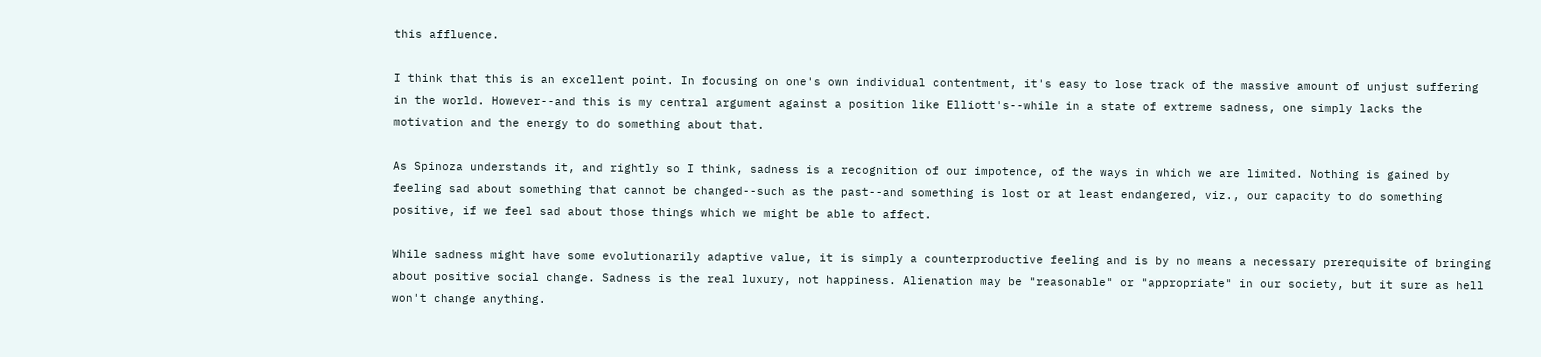this affluence.

I think that this is an excellent point. In focusing on one's own individual contentment, it's easy to lose track of the massive amount of unjust suffering in the world. However--and this is my central argument against a position like Elliott's--while in a state of extreme sadness, one simply lacks the motivation and the energy to do something about that.

As Spinoza understands it, and rightly so I think, sadness is a recognition of our impotence, of the ways in which we are limited. Nothing is gained by feeling sad about something that cannot be changed--such as the past--and something is lost or at least endangered, viz., our capacity to do something positive, if we feel sad about those things which we might be able to affect.

While sadness might have some evolutionarily adaptive value, it is simply a counterproductive feeling and is by no means a necessary prerequisite of bringing about positive social change. Sadness is the real luxury, not happiness. Alienation may be "reasonable" or "appropriate" in our society, but it sure as hell won't change anything.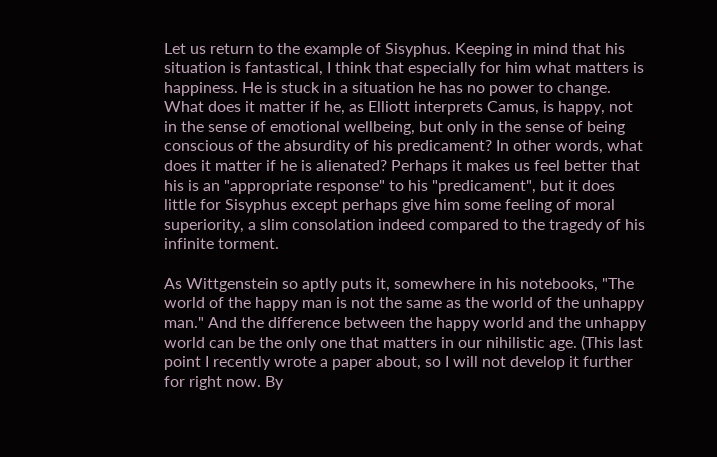Let us return to the example of Sisyphus. Keeping in mind that his situation is fantastical, I think that especially for him what matters is happiness. He is stuck in a situation he has no power to change. What does it matter if he, as Elliott interprets Camus, is happy, not in the sense of emotional wellbeing, but only in the sense of being conscious of the absurdity of his predicament? In other words, what does it matter if he is alienated? Perhaps it makes us feel better that his is an "appropriate response" to his "predicament", but it does little for Sisyphus except perhaps give him some feeling of moral superiority, a slim consolation indeed compared to the tragedy of his infinite torment.

As Wittgenstein so aptly puts it, somewhere in his notebooks, "The world of the happy man is not the same as the world of the unhappy man." And the difference between the happy world and the unhappy world can be the only one that matters in our nihilistic age. (This last point I recently wrote a paper about, so I will not develop it further for right now. By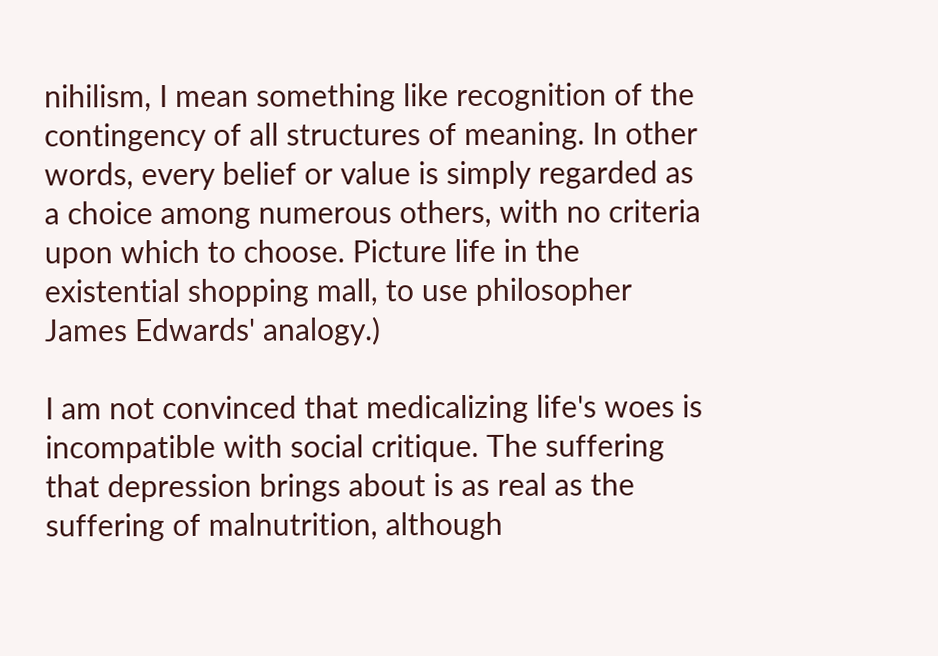nihilism, I mean something like recognition of the contingency of all structures of meaning. In other words, every belief or value is simply regarded as a choice among numerous others, with no criteria upon which to choose. Picture life in the existential shopping mall, to use philosopher James Edwards' analogy.)

I am not convinced that medicalizing life's woes is incompatible with social critique. The suffering that depression brings about is as real as the suffering of malnutrition, although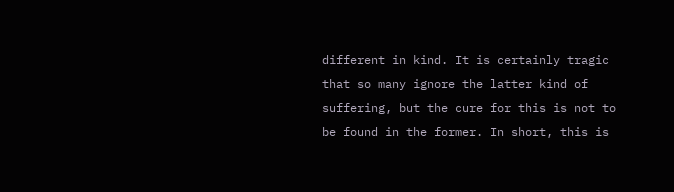different in kind. It is certainly tragic that so many ignore the latter kind of suffering, but the cure for this is not to be found in the former. In short, this is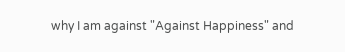why I am against "Against Happiness" and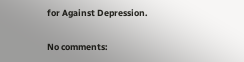for Against Depression.

No comments: